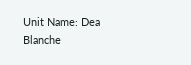Unit Name: Dea Blanche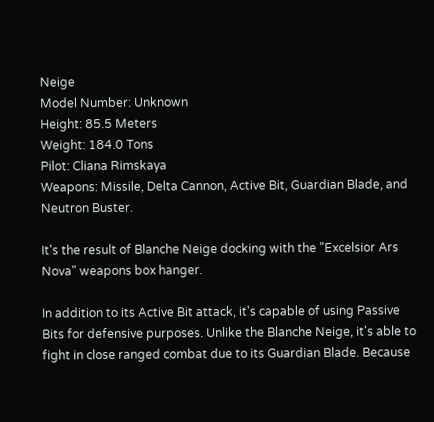Neige
Model Number: Unknown
Height: 85.5 Meters
Weight: 184.0 Tons
Pilot: Cliana Rimskaya
Weapons: Missile, Delta Cannon, Active Bit, Guardian Blade, and Neutron Buster.

It's the result of Blanche Neige docking with the "Excelsior Ars Nova" weapons box hanger.

In addition to its Active Bit attack, it's capable of using Passive Bits for defensive purposes. Unlike the Blanche Neige, it's able to fight in close ranged combat due to its Guardian Blade. Because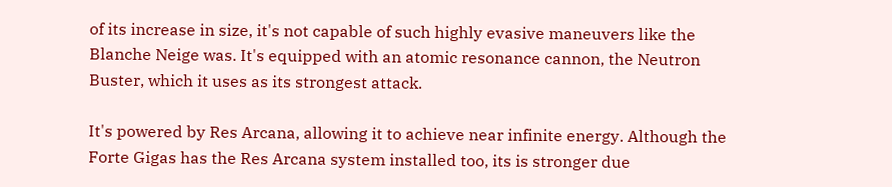of its increase in size, it's not capable of such highly evasive maneuvers like the Blanche Neige was. It's equipped with an atomic resonance cannon, the Neutron Buster, which it uses as its strongest attack.

It's powered by Res Arcana, allowing it to achieve near infinite energy. Although the Forte Gigas has the Res Arcana system installed too, its is stronger due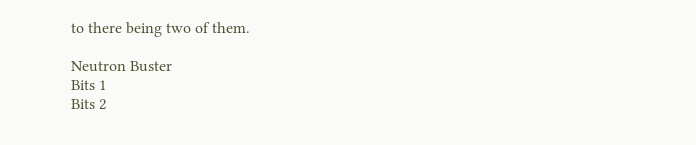to there being two of them.

Neutron Buster
Bits 1
Bits 2